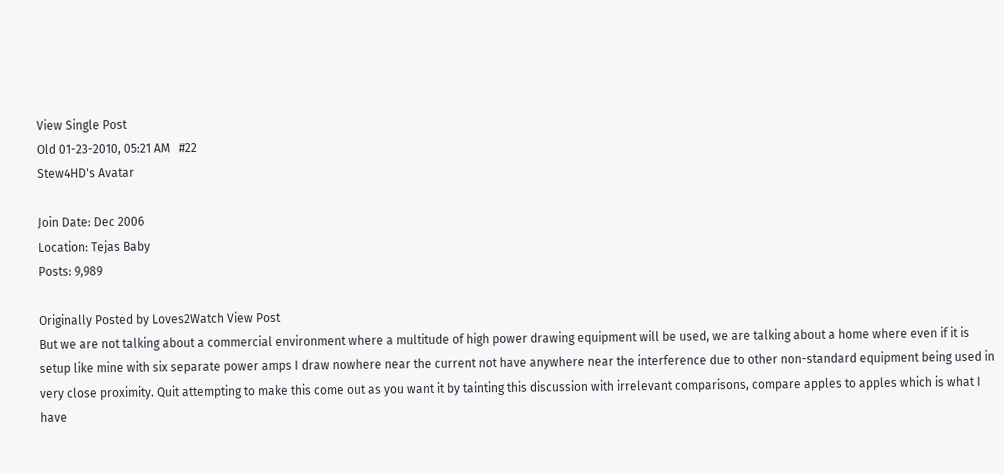View Single Post
Old 01-23-2010, 05:21 AM   #22
Stew4HD's Avatar

Join Date: Dec 2006
Location: Tejas Baby
Posts: 9,989

Originally Posted by Loves2Watch View Post
But we are not talking about a commercial environment where a multitude of high power drawing equipment will be used, we are talking about a home where even if it is setup like mine with six separate power amps I draw nowhere near the current not have anywhere near the interference due to other non-standard equipment being used in very close proximity. Quit attempting to make this come out as you want it by tainting this discussion with irrelevant comparisons, compare apples to apples which is what I have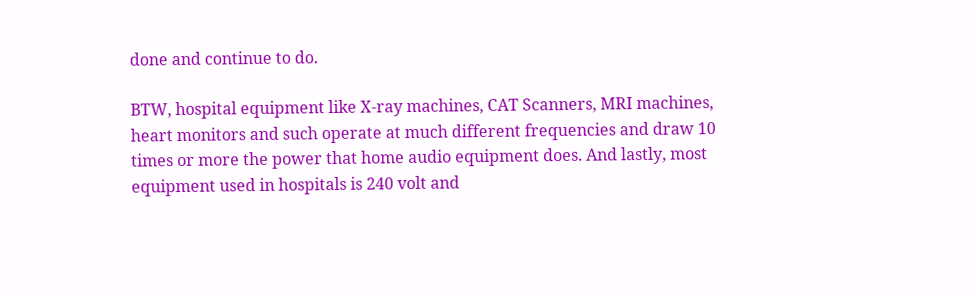done and continue to do.

BTW, hospital equipment like X-ray machines, CAT Scanners, MRI machines, heart monitors and such operate at much different frequencies and draw 10 times or more the power that home audio equipment does. And lastly, most equipment used in hospitals is 240 volt and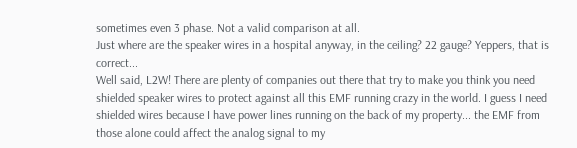sometimes even 3 phase. Not a valid comparison at all.
Just where are the speaker wires in a hospital anyway, in the ceiling? 22 gauge? Yeppers, that is correct...
Well said, L2W! There are plenty of companies out there that try to make you think you need shielded speaker wires to protect against all this EMF running crazy in the world. I guess I need shielded wires because I have power lines running on the back of my property... the EMF from those alone could affect the analog signal to my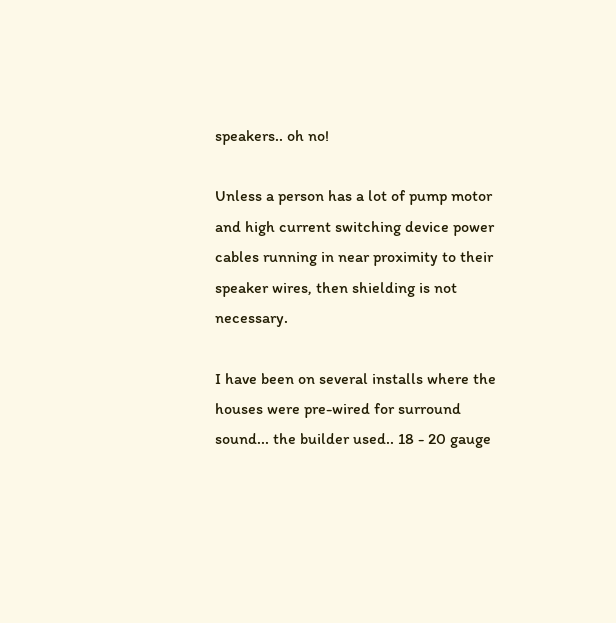speakers.. oh no!

Unless a person has a lot of pump motor and high current switching device power cables running in near proximity to their speaker wires, then shielding is not necessary.

I have been on several installs where the houses were pre-wired for surround sound... the builder used.. 18 - 20 gauge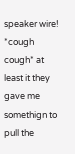speaker wire! *cough cough* at least it they gave me somethign to pull the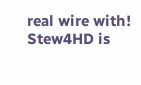real wire with!
Stew4HD is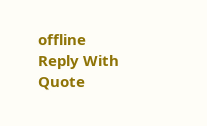offline   Reply With Quote